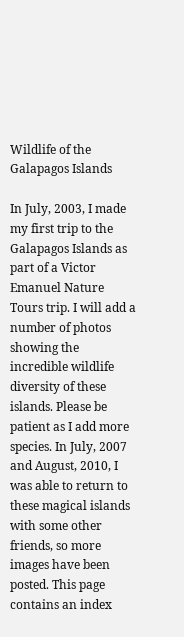Wildlife of the
Galapagos Islands

In July, 2003, I made my first trip to the Galapagos Islands as part of a Victor Emanuel Nature Tours trip. I will add a number of photos showing the incredible wildlife diversity of these islands. Please be patient as I add more species. In July, 2007 and August, 2010, I was able to return to these magical islands with some other friends, so more images have been posted. This page contains an index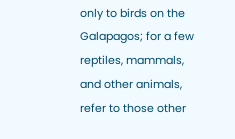only to birds on the Galapagos; for a few reptiles, mammals, and other animals, refer to those other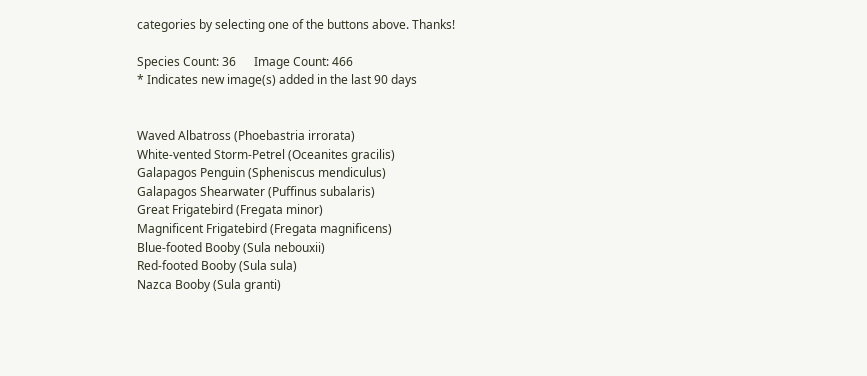categories by selecting one of the buttons above. Thanks!

Species Count: 36      Image Count: 466
* Indicates new image(s) added in the last 90 days


Waved Albatross (Phoebastria irrorata)
White-vented Storm-Petrel (Oceanites gracilis)
Galapagos Penguin (Spheniscus mendiculus)
Galapagos Shearwater (Puffinus subalaris)
Great Frigatebird (Fregata minor)
Magnificent Frigatebird (Fregata magnificens)
Blue-footed Booby (Sula nebouxii)
Red-footed Booby (Sula sula)
Nazca Booby (Sula granti)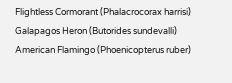Flightless Cormorant (Phalacrocorax harrisi)
Galapagos Heron (Butorides sundevalli)
American Flamingo (Phoenicopterus ruber)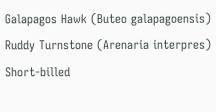Galapagos Hawk (Buteo galapagoensis)
Ruddy Turnstone (Arenaria interpres)
Short-billed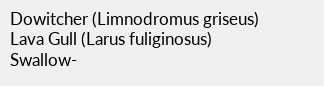Dowitcher (Limnodromus griseus)
Lava Gull (Larus fuliginosus)
Swallow-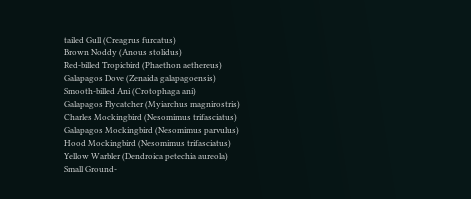tailed Gull (Creagrus furcatus)
Brown Noddy (Anous stolidus)
Red-billed Tropicbird (Phaethon aethereus)
Galapagos Dove (Zenaida galapagoensis)
Smooth-billed Ani (Crotophaga ani)
Galapagos Flycatcher (Myiarchus magnirostris)
Charles Mockingbird (Nesomimus trifasciatus)
Galapagos Mockingbird (Nesomimus parvulus)
Hood Mockingbird (Nesomimus trifasciatus)
Yellow Warbler (Dendroica petechia aureola)
Small Ground-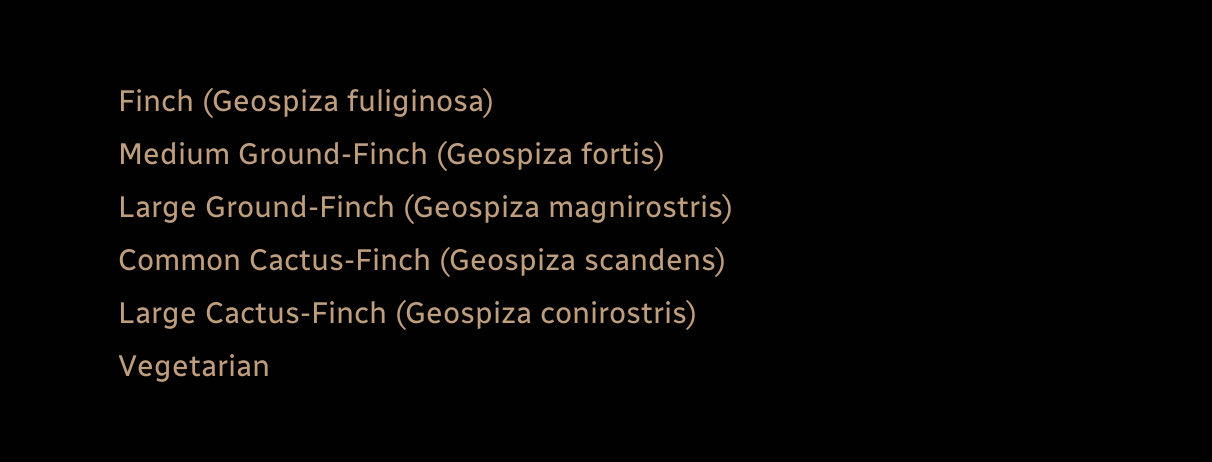Finch (Geospiza fuliginosa)
Medium Ground-Finch (Geospiza fortis)
Large Ground-Finch (Geospiza magnirostris)
Common Cactus-Finch (Geospiza scandens)
Large Cactus-Finch (Geospiza conirostris)
Vegetarian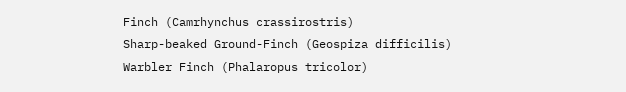Finch (Camrhynchus crassirostris)
Sharp-beaked Ground-Finch (Geospiza difficilis)
Warbler Finch (Phalaropus tricolor)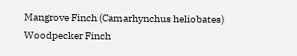Mangrove Finch (Camarhynchus heliobates)
Woodpecker Finch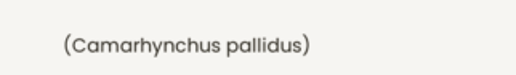(Camarhynchus pallidus)